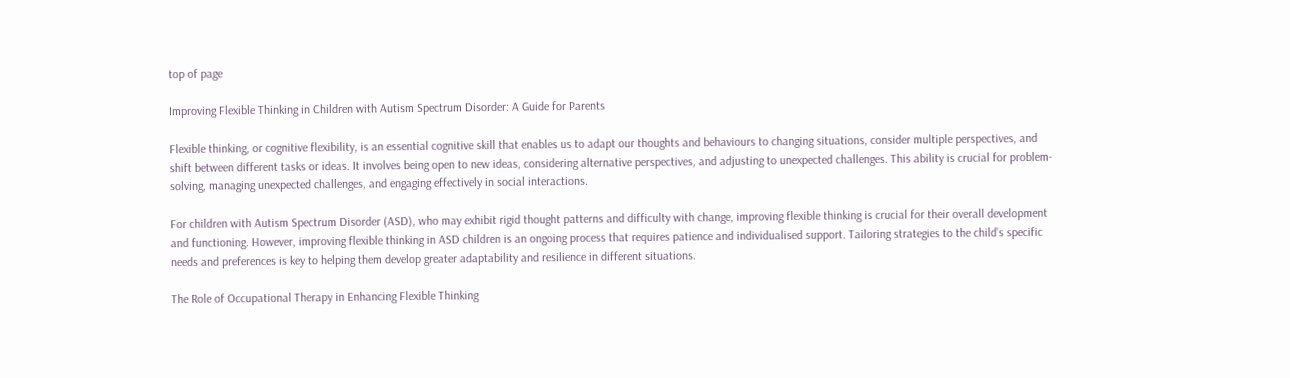top of page

Improving Flexible Thinking in Children with Autism Spectrum Disorder: A Guide for Parents

Flexible thinking, or cognitive flexibility, is an essential cognitive skill that enables us to adapt our thoughts and behaviours to changing situations, consider multiple perspectives, and shift between different tasks or ideas. It involves being open to new ideas, considering alternative perspectives, and adjusting to unexpected challenges. This ability is crucial for problem-solving, managing unexpected challenges, and engaging effectively in social interactions.

For children with Autism Spectrum Disorder (ASD), who may exhibit rigid thought patterns and difficulty with change, improving flexible thinking is crucial for their overall development and functioning. However, improving flexible thinking in ASD children is an ongoing process that requires patience and individualised support. Tailoring strategies to the child’s specific needs and preferences is key to helping them develop greater adaptability and resilience in different situations.

The Role of Occupational Therapy in Enhancing Flexible Thinking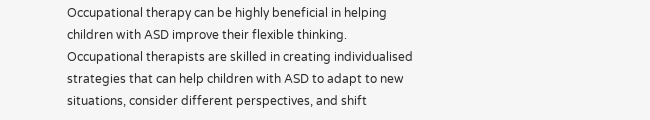Occupational therapy can be highly beneficial in helping children with ASD improve their flexible thinking. Occupational therapists are skilled in creating individualised strategies that can help children with ASD to adapt to new situations, consider different perspectives, and shift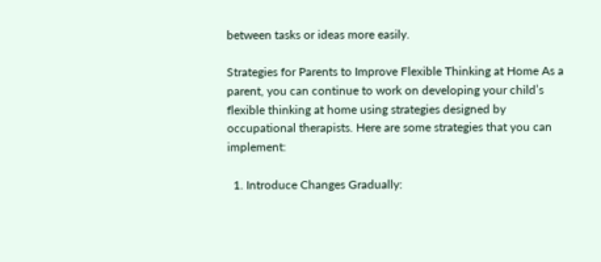between tasks or ideas more easily.

Strategies for Parents to Improve Flexible Thinking at Home As a parent, you can continue to work on developing your child’s flexible thinking at home using strategies designed by occupational therapists. Here are some strategies that you can implement:

  1. Introduce Changes Gradually: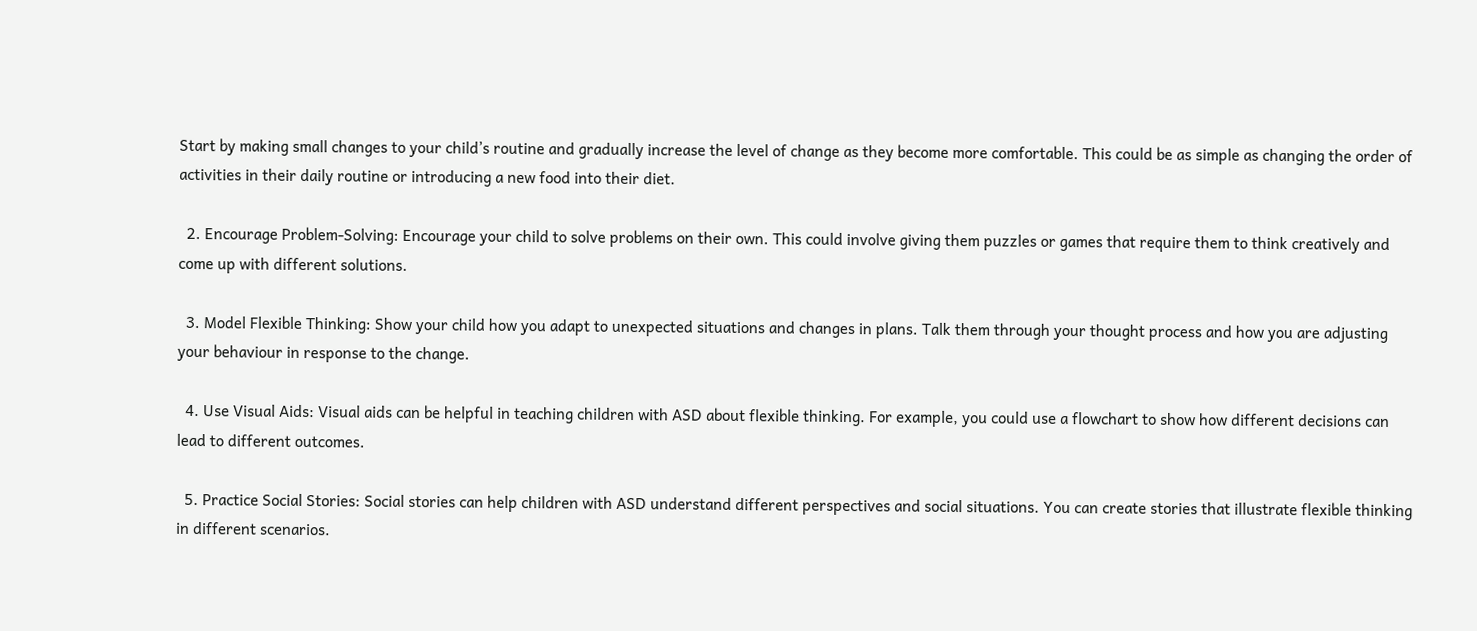Start by making small changes to your child’s routine and gradually increase the level of change as they become more comfortable. This could be as simple as changing the order of activities in their daily routine or introducing a new food into their diet.

  2. Encourage Problem-Solving: Encourage your child to solve problems on their own. This could involve giving them puzzles or games that require them to think creatively and come up with different solutions.

  3. Model Flexible Thinking: Show your child how you adapt to unexpected situations and changes in plans. Talk them through your thought process and how you are adjusting your behaviour in response to the change.

  4. Use Visual Aids: Visual aids can be helpful in teaching children with ASD about flexible thinking. For example, you could use a flowchart to show how different decisions can lead to different outcomes.

  5. Practice Social Stories: Social stories can help children with ASD understand different perspectives and social situations. You can create stories that illustrate flexible thinking in different scenarios.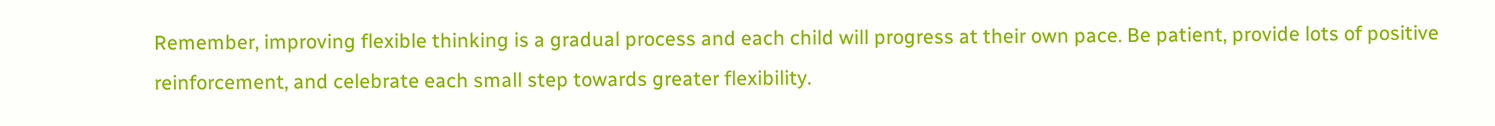Remember, improving flexible thinking is a gradual process and each child will progress at their own pace. Be patient, provide lots of positive reinforcement, and celebrate each small step towards greater flexibility.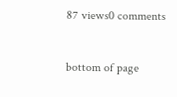87 views0 comments


bottom of page